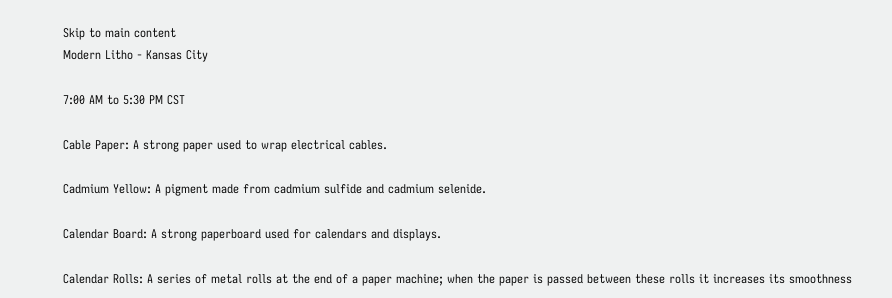Skip to main content
Modern Litho - Kansas City

7:00 AM to 5:30 PM CST

Cable Paper: A strong paper used to wrap electrical cables.

Cadmium Yellow: A pigment made from cadmium sulfide and cadmium selenide.

Calendar Board: A strong paperboard used for calendars and displays.

Calendar Rolls: A series of metal rolls at the end of a paper machine; when the paper is passed between these rolls it increases its smoothness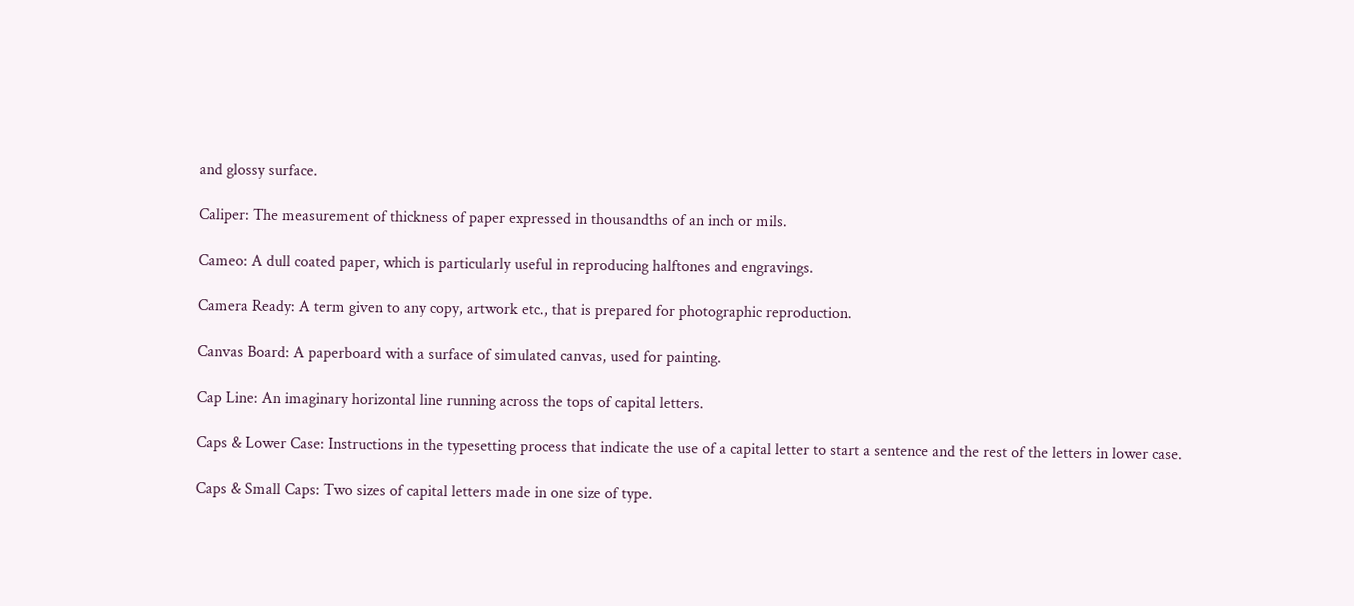and glossy surface.

Caliper: The measurement of thickness of paper expressed in thousandths of an inch or mils.

Cameo: A dull coated paper, which is particularly useful in reproducing halftones and engravings.

Camera Ready: A term given to any copy, artwork etc., that is prepared for photographic reproduction.

Canvas Board: A paperboard with a surface of simulated canvas, used for painting.

Cap Line: An imaginary horizontal line running across the tops of capital letters.

Caps & Lower Case: Instructions in the typesetting process that indicate the use of a capital letter to start a sentence and the rest of the letters in lower case.

Caps & Small Caps: Two sizes of capital letters made in one size of type.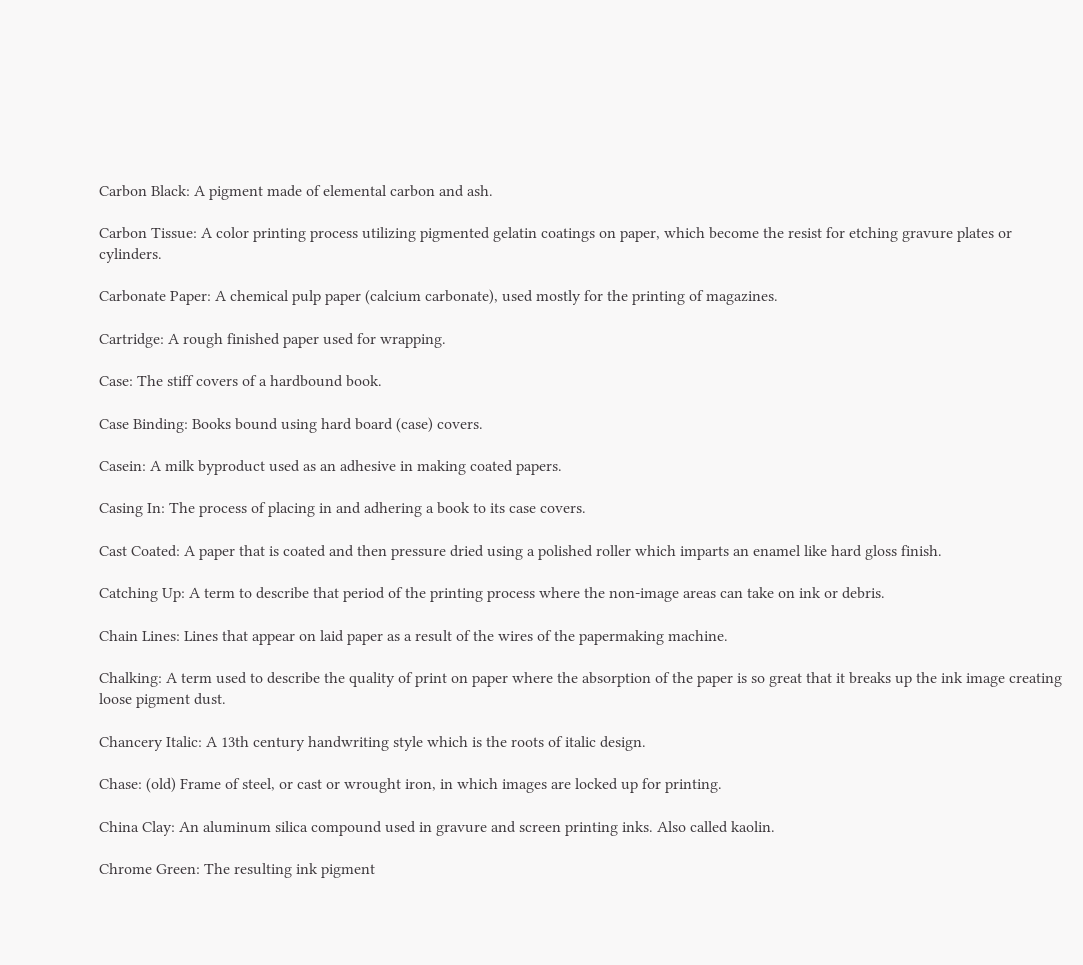Carbon Black: A pigment made of elemental carbon and ash.

Carbon Tissue: A color printing process utilizing pigmented gelatin coatings on paper, which become the resist for etching gravure plates or cylinders.

Carbonate Paper: A chemical pulp paper (calcium carbonate), used mostly for the printing of magazines.

Cartridge: A rough finished paper used for wrapping.

Case: The stiff covers of a hardbound book.

Case Binding: Books bound using hard board (case) covers.

Casein: A milk byproduct used as an adhesive in making coated papers.

Casing In: The process of placing in and adhering a book to its case covers.

Cast Coated: A paper that is coated and then pressure dried using a polished roller which imparts an enamel like hard gloss finish.

Catching Up: A term to describe that period of the printing process where the non-image areas can take on ink or debris.

Chain Lines: Lines that appear on laid paper as a result of the wires of the papermaking machine.

Chalking: A term used to describe the quality of print on paper where the absorption of the paper is so great that it breaks up the ink image creating loose pigment dust.

Chancery Italic: A 13th century handwriting style which is the roots of italic design.

Chase: (old) Frame of steel, or cast or wrought iron, in which images are locked up for printing.

China Clay: An aluminum silica compound used in gravure and screen printing inks. Also called kaolin.

Chrome Green: The resulting ink pigment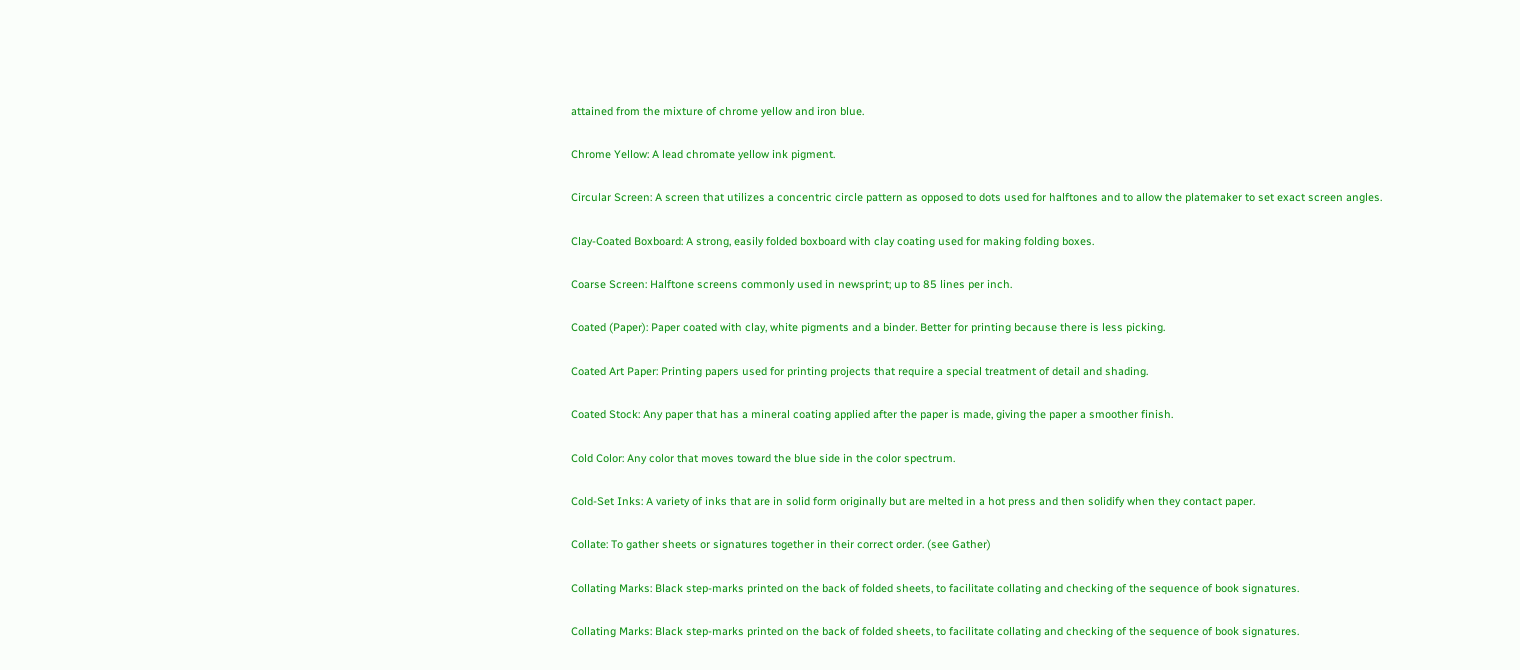attained from the mixture of chrome yellow and iron blue.

Chrome Yellow: A lead chromate yellow ink pigment.

Circular Screen: A screen that utilizes a concentric circle pattern as opposed to dots used for halftones and to allow the platemaker to set exact screen angles.

Clay-Coated Boxboard: A strong, easily folded boxboard with clay coating used for making folding boxes.

Coarse Screen: Halftone screens commonly used in newsprint; up to 85 lines per inch.

Coated (Paper): Paper coated with clay, white pigments and a binder. Better for printing because there is less picking.

Coated Art Paper: Printing papers used for printing projects that require a special treatment of detail and shading.

Coated Stock: Any paper that has a mineral coating applied after the paper is made, giving the paper a smoother finish.

Cold Color: Any color that moves toward the blue side in the color spectrum.

Cold-Set Inks: A variety of inks that are in solid form originally but are melted in a hot press and then solidify when they contact paper.

Collate: To gather sheets or signatures together in their correct order. (see Gather)

Collating Marks: Black step-marks printed on the back of folded sheets, to facilitate collating and checking of the sequence of book signatures.

Collating Marks: Black step-marks printed on the back of folded sheets, to facilitate collating and checking of the sequence of book signatures.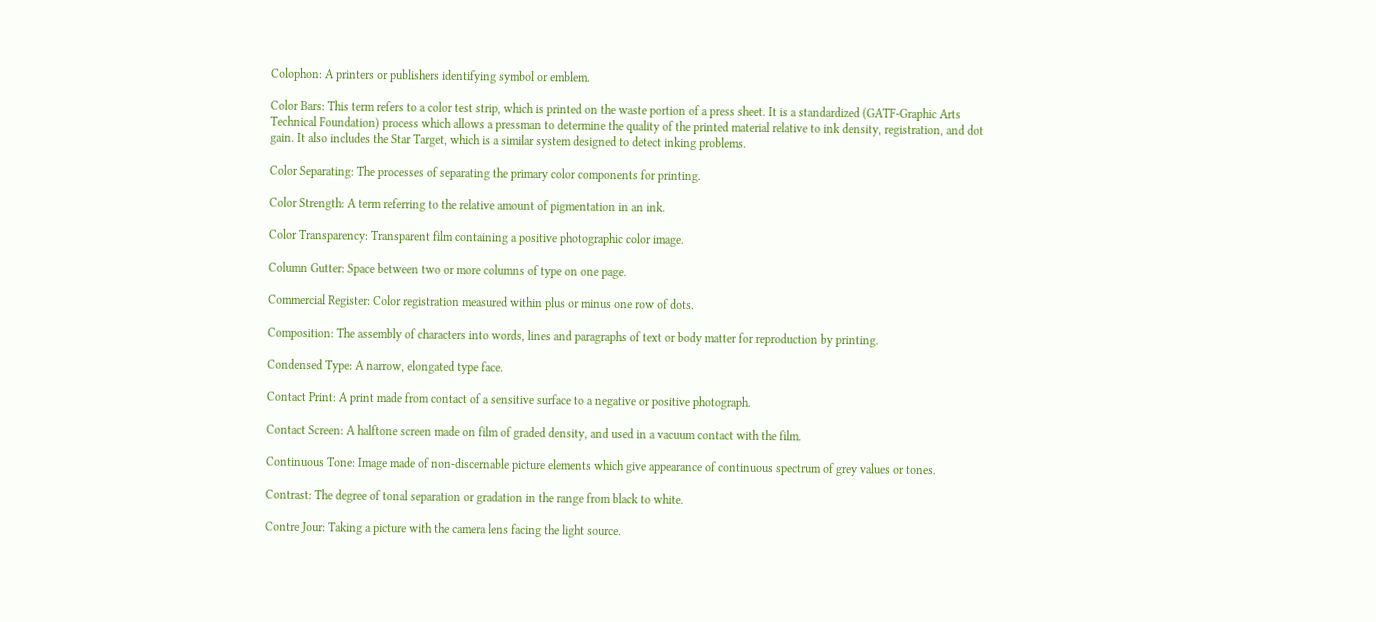Colophon: A printers or publishers identifying symbol or emblem.

Color Bars: This term refers to a color test strip, which is printed on the waste portion of a press sheet. It is a standardized (GATF-Graphic Arts Technical Foundation) process which allows a pressman to determine the quality of the printed material relative to ink density, registration, and dot gain. It also includes the Star Target, which is a similar system designed to detect inking problems.

Color Separating: The processes of separating the primary color components for printing.

Color Strength: A term referring to the relative amount of pigmentation in an ink.

Color Transparency: Transparent film containing a positive photographic color image.

Column Gutter: Space between two or more columns of type on one page.

Commercial Register: Color registration measured within plus or minus one row of dots.

Composition: The assembly of characters into words, lines and paragraphs of text or body matter for reproduction by printing.

Condensed Type: A narrow, elongated type face.

Contact Print: A print made from contact of a sensitive surface to a negative or positive photograph.

Contact Screen: A halftone screen made on film of graded density, and used in a vacuum contact with the film.

Continuous Tone: Image made of non-discernable picture elements which give appearance of continuous spectrum of grey values or tones.

Contrast: The degree of tonal separation or gradation in the range from black to white.

Contre Jour: Taking a picture with the camera lens facing the light source.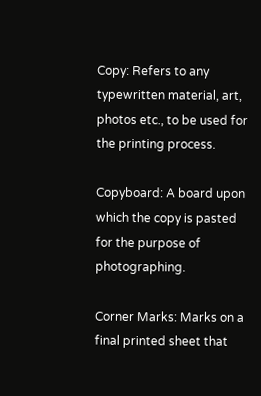Copy: Refers to any typewritten material, art, photos etc., to be used for the printing process.

Copyboard: A board upon which the copy is pasted for the purpose of photographing.

Corner Marks: Marks on a final printed sheet that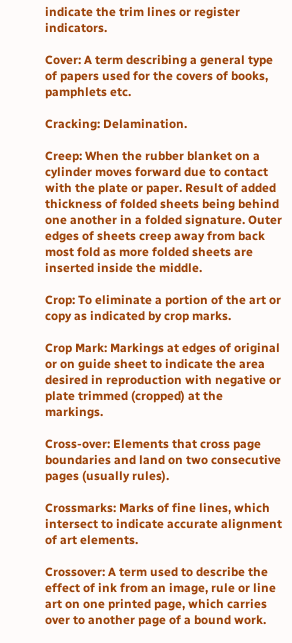indicate the trim lines or register indicators.

Cover: A term describing a general type of papers used for the covers of books, pamphlets etc.

Cracking: Delamination.

Creep: When the rubber blanket on a cylinder moves forward due to contact with the plate or paper. Result of added thickness of folded sheets being behind one another in a folded signature. Outer edges of sheets creep away from back most fold as more folded sheets are inserted inside the middle.

Crop: To eliminate a portion of the art or copy as indicated by crop marks.

Crop Mark: Markings at edges of original or on guide sheet to indicate the area desired in reproduction with negative or plate trimmed (cropped) at the markings.

Cross-over: Elements that cross page boundaries and land on two consecutive pages (usually rules).

Crossmarks: Marks of fine lines, which intersect to indicate accurate alignment of art elements.

Crossover: A term used to describe the effect of ink from an image, rule or line art on one printed page, which carries over to another page of a bound work.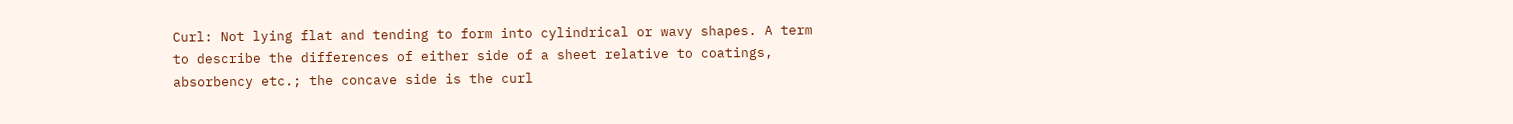Curl: Not lying flat and tending to form into cylindrical or wavy shapes. A term to describe the differences of either side of a sheet relative to coatings, absorbency etc.; the concave side is the curl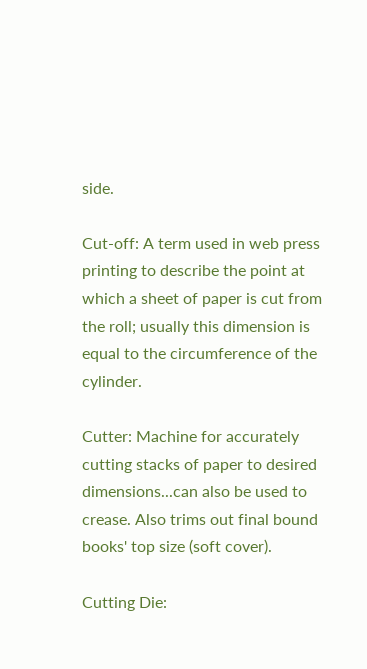side.

Cut-off: A term used in web press printing to describe the point at which a sheet of paper is cut from the roll; usually this dimension is equal to the circumference of the cylinder.

Cutter: Machine for accurately cutting stacks of paper to desired dimensions...can also be used to crease. Also trims out final bound books' top size (soft cover).

Cutting Die: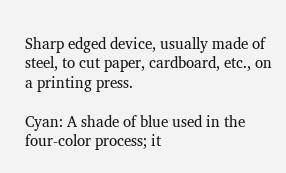Sharp edged device, usually made of steel, to cut paper, cardboard, etc., on a printing press.

Cyan: A shade of blue used in the four-color process; it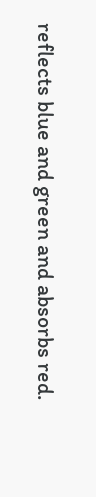reflects blue and green and absorbs red.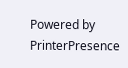Powered by PrinterPresence